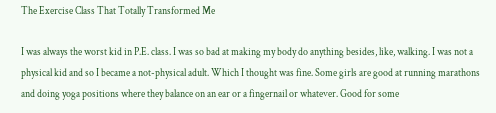The Exercise Class That Totally Transformed Me

I was always the worst kid in P.E. class. I was so bad at making my body do anything besides, like, walking. I was not a physical kid and so I became a not-physical adult. Which I thought was fine. Some girls are good at running marathons and doing yoga positions where they balance on an ear or a fingernail or whatever. Good for some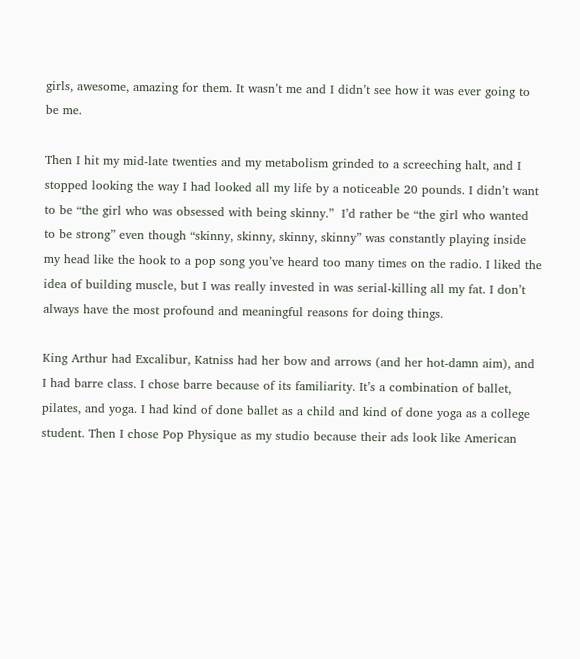girls, awesome, amazing for them. It wasn’t me and I didn’t see how it was ever going to be me.

Then I hit my mid-late twenties and my metabolism grinded to a screeching halt, and I stopped looking the way I had looked all my life by a noticeable 20 pounds. I didn’t want to be “the girl who was obsessed with being skinny.”  I’d rather be “the girl who wanted to be strong” even though “skinny, skinny, skinny, skinny” was constantly playing inside my head like the hook to a pop song you’ve heard too many times on the radio. I liked the idea of building muscle, but I was really invested in was serial-killing all my fat. I don’t always have the most profound and meaningful reasons for doing things.

King Arthur had Excalibur, Katniss had her bow and arrows (and her hot-damn aim), and I had barre class. I chose barre because of its familiarity. It’s a combination of ballet, pilates, and yoga. I had kind of done ballet as a child and kind of done yoga as a college student. Then I chose Pop Physique as my studio because their ads look like American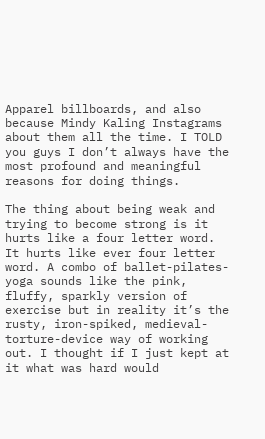Apparel billboards, and also because Mindy Kaling Instagrams about them all the time. I TOLD you guys I don’t always have the most profound and meaningful reasons for doing things.

The thing about being weak and trying to become strong is it hurts like a four letter word. It hurts like ever four letter word. A combo of ballet-pilates-yoga sounds like the pink, fluffy, sparkly version of exercise but in reality it’s the rusty, iron-spiked, medieval-torture-device way of working out. I thought if I just kept at it what was hard would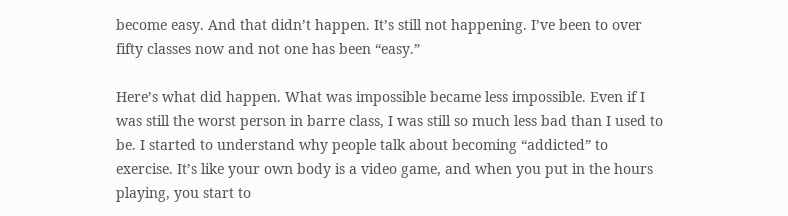become easy. And that didn’t happen. It’s still not happening. I’ve been to over fifty classes now and not one has been “easy.”

Here’s what did happen. What was impossible became less impossible. Even if I was still the worst person in barre class, I was still so much less bad than I used to be. I started to understand why people talk about becoming “addicted” to exercise. It’s like your own body is a video game, and when you put in the hours playing, you start to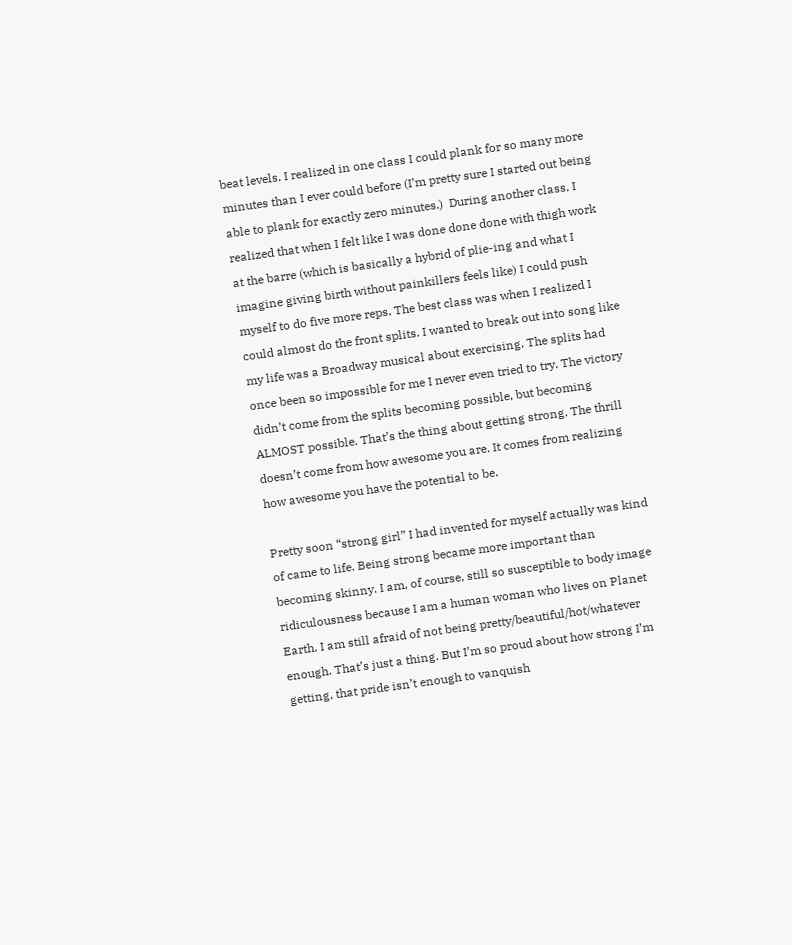beat levels. I realized in one class I could plank for so many more minutes than I ever could before (I’m pretty sure I started out being able to plank for exactly zero minutes.)  During another class, I realized that when I felt like I was done done done with thigh work at the barre (which is basically a hybrid of plie-ing and what I imagine giving birth without painkillers feels like) I could push myself to do five more reps. The best class was when I realized I could almost do the front splits. I wanted to break out into song like my life was a Broadway musical about exercising. The splits had once been so impossible for me I never even tried to try. The victory didn’t come from the splits becoming possible, but becoming ALMOST possible. That’s the thing about getting strong. The thrill doesn’t come from how awesome you are. It comes from realizing how awesome you have the potential to be.

Pretty soon “strong girl” I had invented for myself actually was kind of came to life. Being strong became more important than becoming skinny. I am, of course, still so susceptible to body image ridiculousness because I am a human woman who lives on Planet Earth. I am still afraid of not being pretty/beautiful/hot/whatever enough. That’s just a thing. But I’m so proud about how strong I’m getting, that pride isn’t enough to vanquish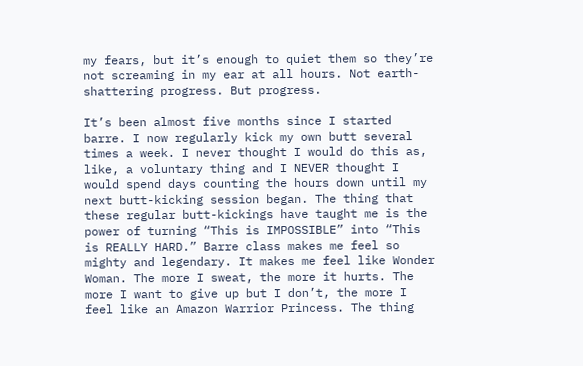my fears, but it’s enough to quiet them so they’re not screaming in my ear at all hours. Not earth-shattering progress. But progress.

It’s been almost five months since I started barre. I now regularly kick my own butt several times a week. I never thought I would do this as, like, a voluntary thing and I NEVER thought I would spend days counting the hours down until my next butt-kicking session began. The thing that these regular butt-kickings have taught me is the power of turning “This is IMPOSSIBLE” into “This is REALLY HARD.” Barre class makes me feel so mighty and legendary. It makes me feel like Wonder Woman. The more I sweat, the more it hurts. The more I want to give up but I don’t, the more I feel like an Amazon Warrior Princess. The thing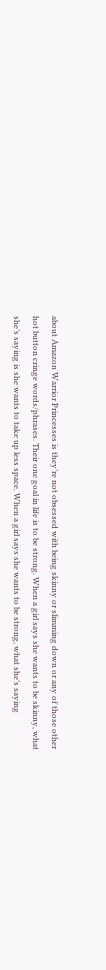about Amazon Warrior Princesses is they’re not obsessed with being skinny or slimming down or any of those other hot button cringe words/phrases. Their one goal in life is to be strong. When a girl says she wants to be skinny, what she’s saying is she wants to take up less space. When a girl says she wants to be strong, what she’s saying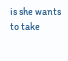is she wants to take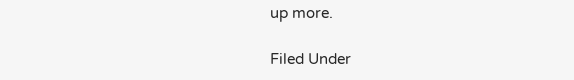up more.

Filed Under